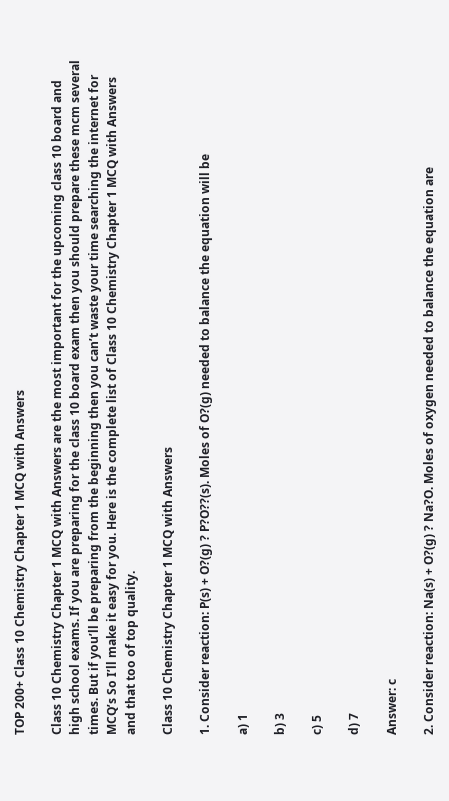TOP 200+ Class 10 Chemistry Chapter 1 MCQ with Answers

Class 10 Chemistry Chapter 1 MCQ with Answers are the most important for the upcoming class 10 board and high school exams. If you are preparing for the class 10 board exam then you should prepare these mcm several times. But if you’ll be preparing from the beginning then you can’t waste your time searching the internet for MCQ’s So I’ll make it easy for you. Here is the complete list of Class 10 Chemistry Chapter 1 MCQ with Answers and that too of top quality.

Class 10 Chemistry Chapter 1 MCQ with Answers

1. Consider reaction: P(s) + O?(g) ? P?O??(s). Moles of O?(g) needed to balance the equation will be

a) 1

b) 3

c) 5

d) 7

Answer: c

2. Consider reaction: Na(s) + O?(g) ? Na?O. Moles of oxygen needed to balance the equation are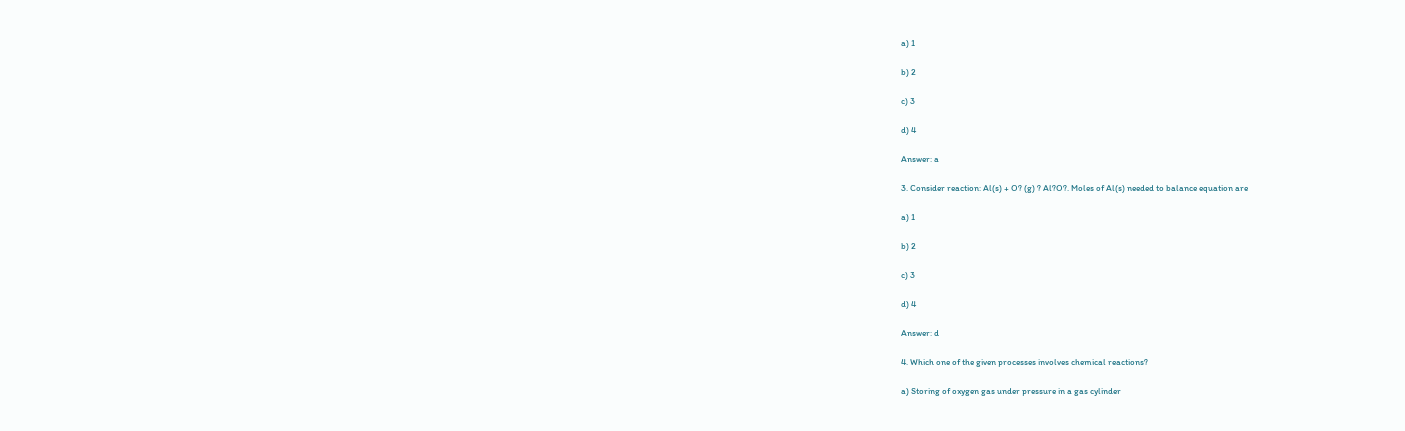a) 1

b) 2

c) 3

d) 4

Answer: a

3. Consider reaction: Al(s) + O? (g) ? Al?O?. Moles of Al(s) needed to balance equation are

a) 1

b) 2

c) 3

d) 4

Answer: d

4. Which one of the given processes involves chemical reactions?

a) Storing of oxygen gas under pressure in a gas cylinder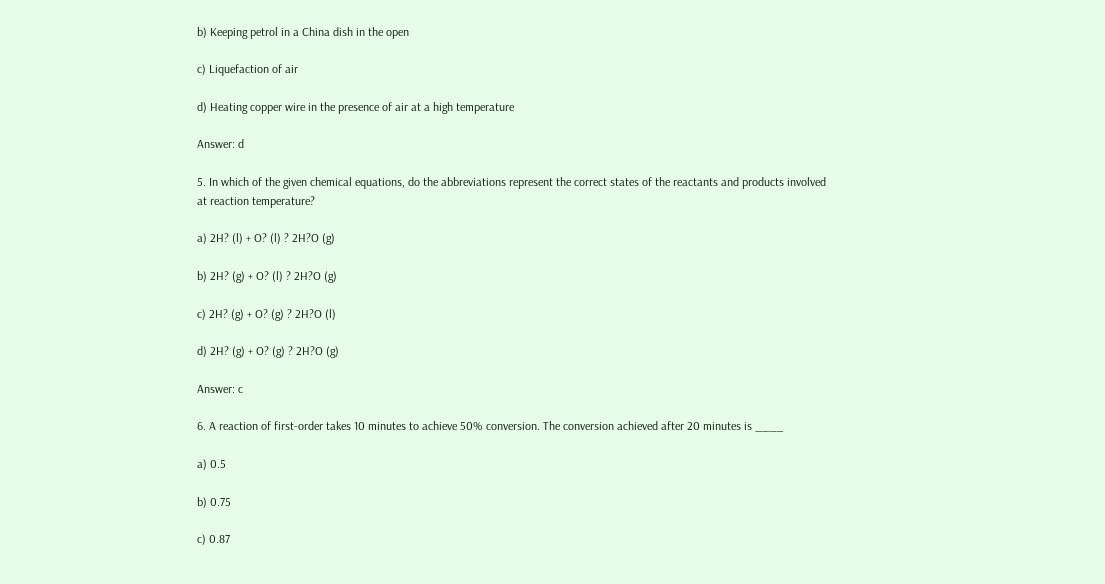b) Keeping petrol in a China dish in the open

c) Liquefaction of air

d) Heating copper wire in the presence of air at a high temperature

Answer: d

5. In which of the given chemical equations, do the abbreviations represent the correct states of the reactants and products involved at reaction temperature?

a) 2H? (l) + O? (l) ? 2H?O (g)

b) 2H? (g) + O? (l) ? 2H?O (g)

c) 2H? (g) + O? (g) ? 2H?O (l)

d) 2H? (g) + O? (g) ? 2H?O (g)

Answer: c

6. A reaction of first-order takes 10 minutes to achieve 50% conversion. The conversion achieved after 20 minutes is ____

a) 0.5

b) 0.75

c) 0.87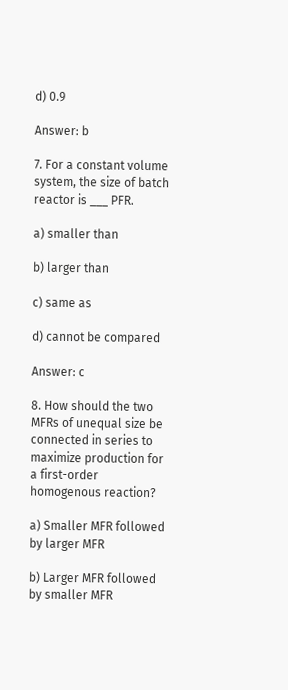d) 0.9

Answer: b

7. For a constant volume system, the size of batch reactor is ___ PFR.

a) smaller than

b) larger than

c) same as

d) cannot be compared

Answer: c

8. How should the two MFRs of unequal size be connected in series to maximize production for a first-order homogenous reaction?

a) Smaller MFR followed by larger MFR

b) Larger MFR followed by smaller MFR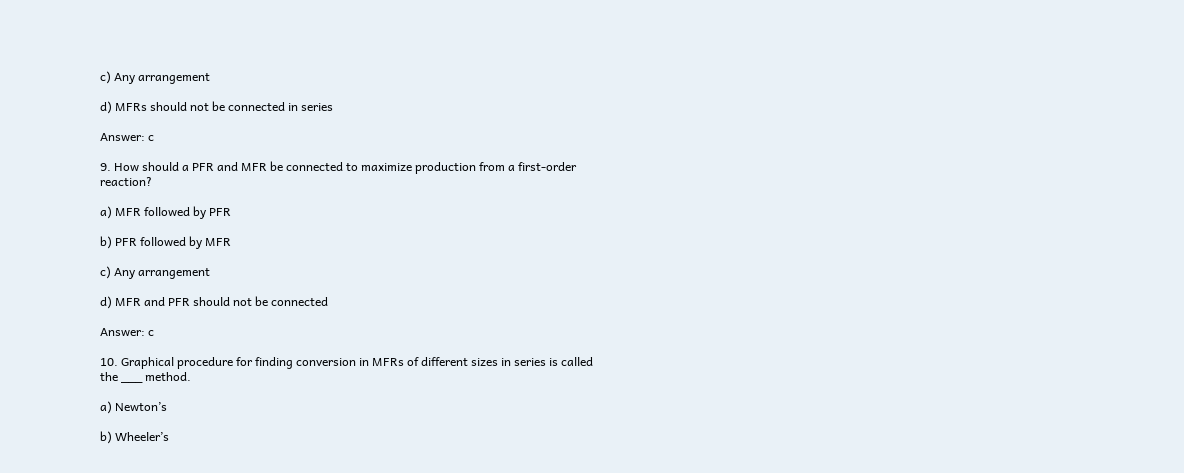c) Any arrangement

d) MFRs should not be connected in series

Answer: c

9. How should a PFR and MFR be connected to maximize production from a first-order reaction?

a) MFR followed by PFR

b) PFR followed by MFR

c) Any arrangement

d) MFR and PFR should not be connected

Answer: c

10. Graphical procedure for finding conversion in MFRs of different sizes in series is called the ___ method.

a) Newton’s

b) Wheeler’s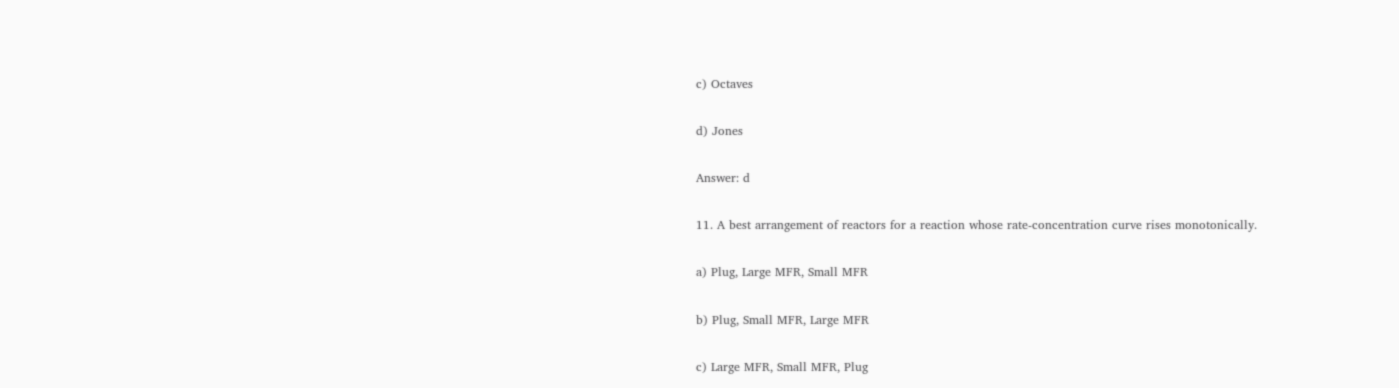c) Octaves

d) Jones

Answer: d

11. A best arrangement of reactors for a reaction whose rate-concentration curve rises monotonically.

a) Plug, Large MFR, Small MFR

b) Plug, Small MFR, Large MFR

c) Large MFR, Small MFR, Plug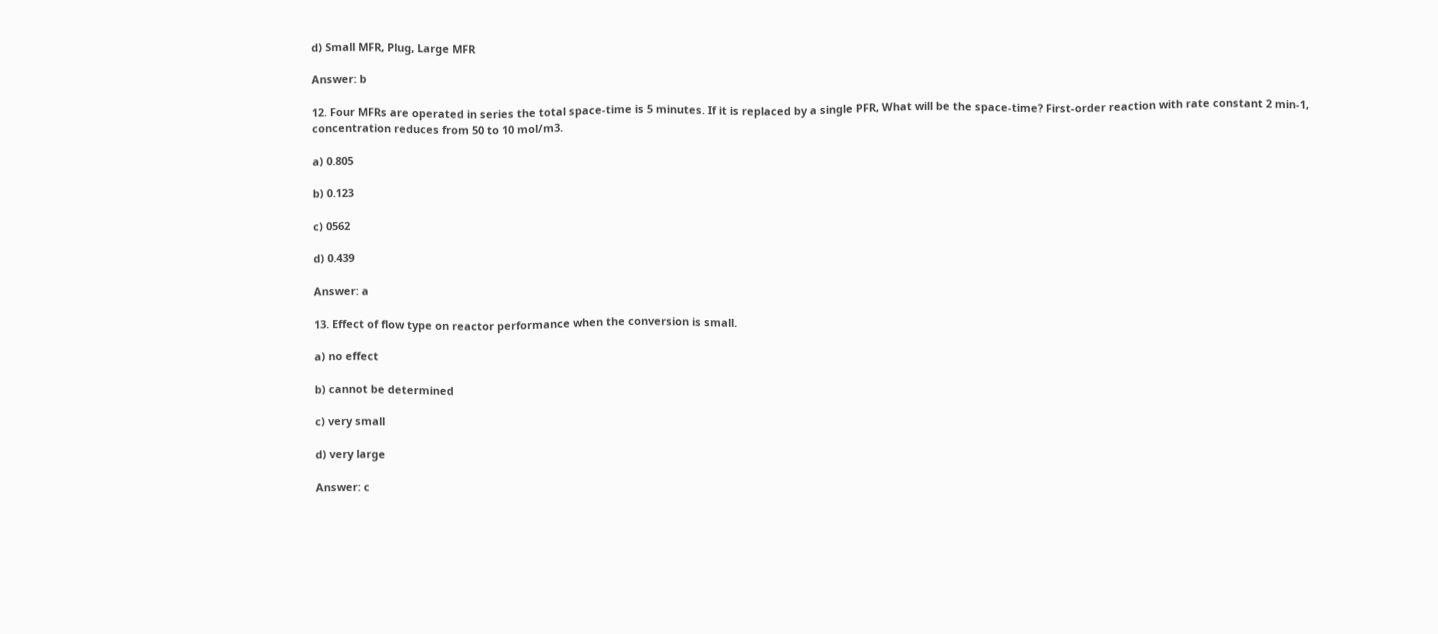d) Small MFR, Plug, Large MFR

Answer: b

12. Four MFRs are operated in series the total space-time is 5 minutes. If it is replaced by a single PFR, What will be the space-time? First-order reaction with rate constant 2 min-1, concentration reduces from 50 to 10 mol/m3.

a) 0.805

b) 0.123

c) 0562

d) 0.439

Answer: a

13. Effect of flow type on reactor performance when the conversion is small.

a) no effect

b) cannot be determined

c) very small

d) very large

Answer: c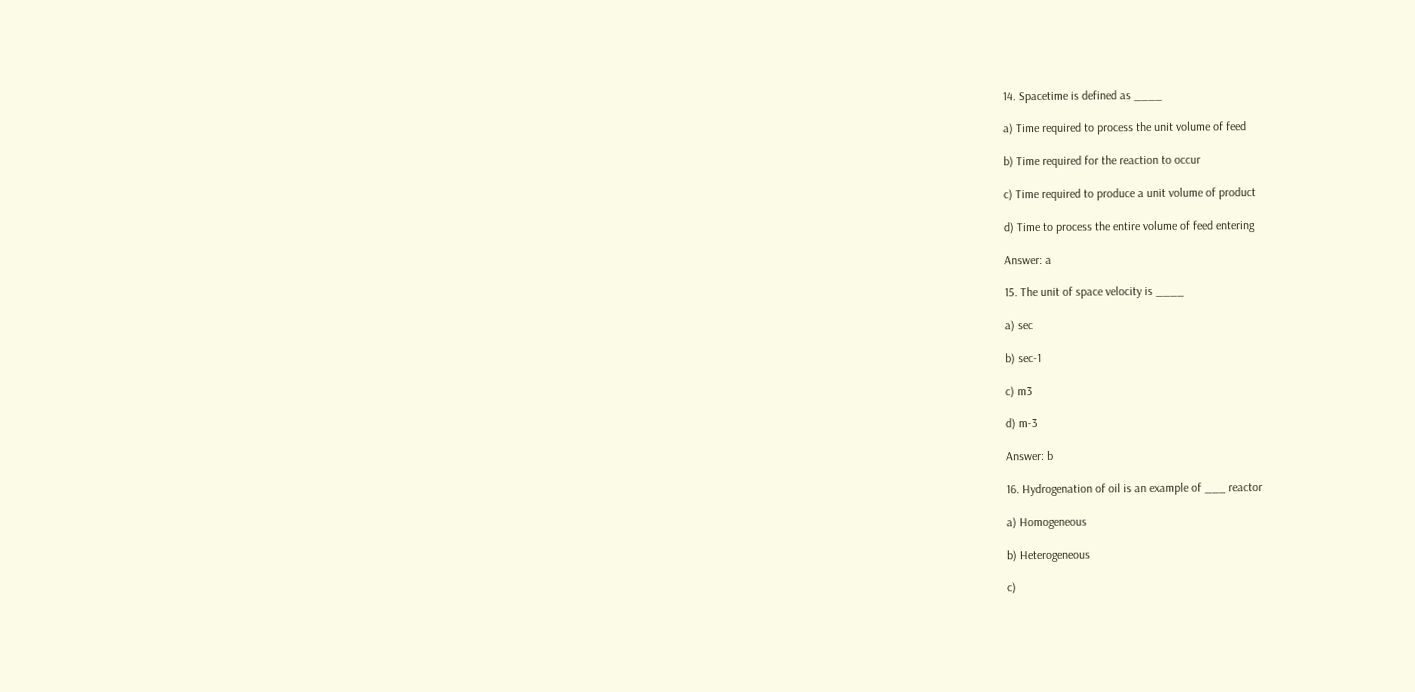14. Spacetime is defined as ____

a) Time required to process the unit volume of feed

b) Time required for the reaction to occur

c) Time required to produce a unit volume of product

d) Time to process the entire volume of feed entering

Answer: a

15. The unit of space velocity is ____

a) sec

b) sec-1

c) m3

d) m-3

Answer: b

16. Hydrogenation of oil is an example of ___ reactor

a) Homogeneous

b) Heterogeneous

c)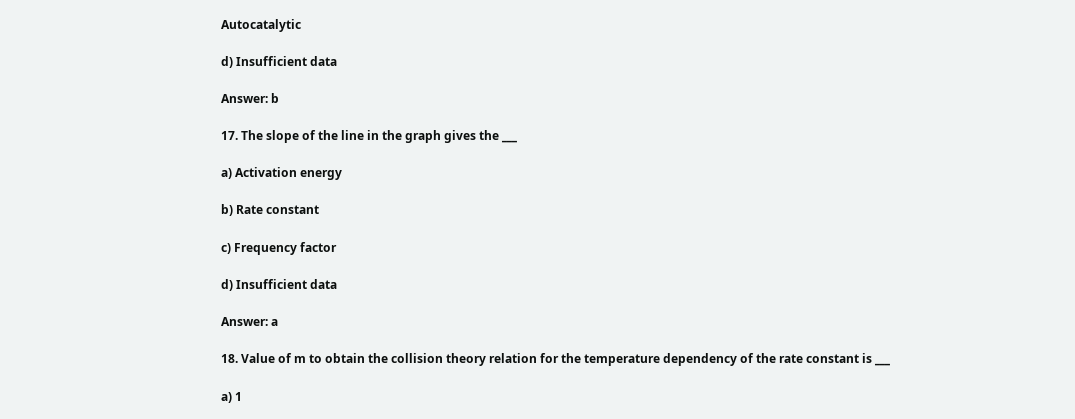Autocatalytic

d) Insufficient data

Answer: b

17. The slope of the line in the graph gives the ___

a) Activation energy

b) Rate constant

c) Frequency factor

d) Insufficient data

Answer: a

18. Value of m to obtain the collision theory relation for the temperature dependency of the rate constant is ___

a) 1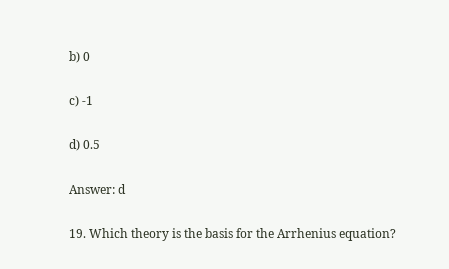b) 0

c) -1

d) 0.5

Answer: d

19. Which theory is the basis for the Arrhenius equation?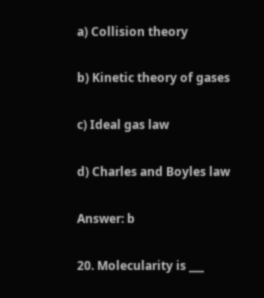a) Collision theory

b) Kinetic theory of gases

c) Ideal gas law

d) Charles and Boyles law

Answer: b

20. Molecularity is ___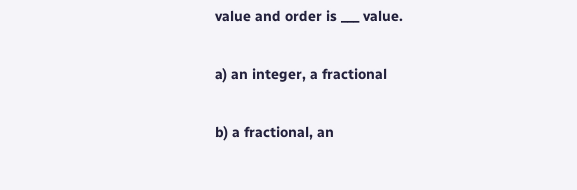value and order is ___ value.

a) an integer, a fractional

b) a fractional, an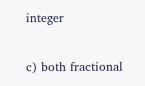integer

c) both fractional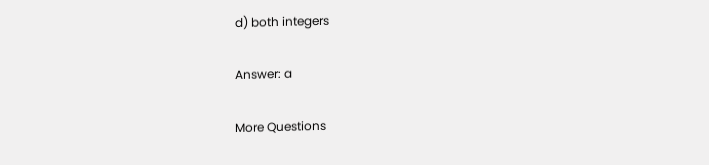d) both integers

Answer: a

More Questions